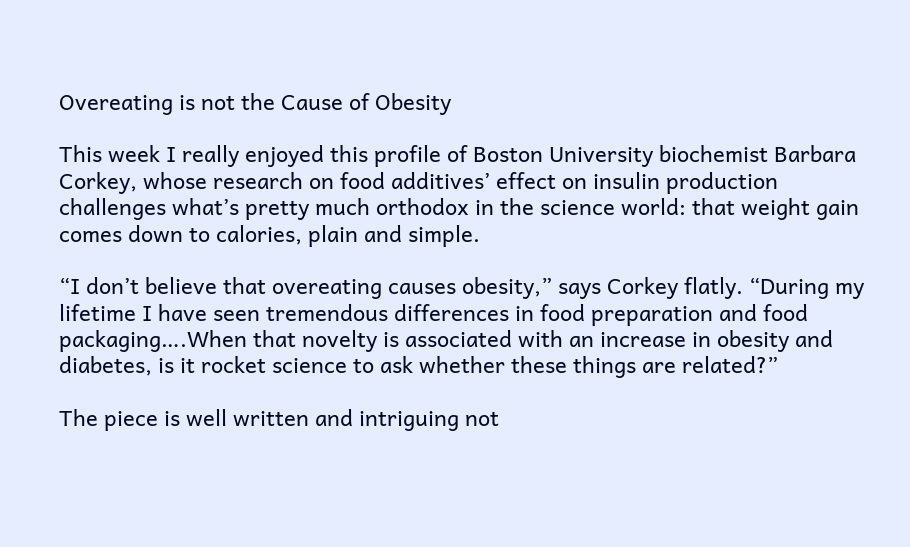Overeating is not the Cause of Obesity

This week I really enjoyed this profile of Boston University biochemist Barbara Corkey, whose research on food additives’ effect on insulin production challenges what’s pretty much orthodox in the science world: that weight gain comes down to calories, plain and simple.

“I don’t believe that overeating causes obesity,” says Corkey flatly. “During my lifetime I have seen tremendous differences in food preparation and food packaging….When that novelty is associated with an increase in obesity and diabetes, is it rocket science to ask whether these things are related?”

The piece is well written and intriguing not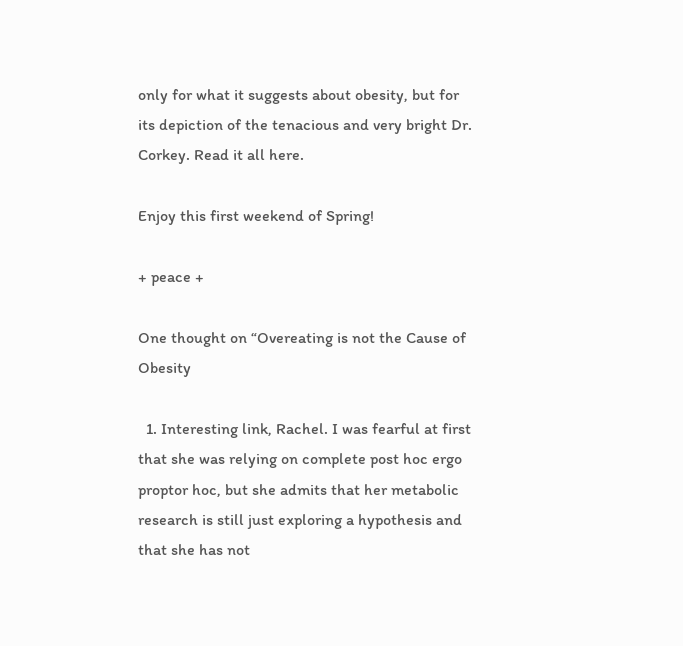only for what it suggests about obesity, but for its depiction of the tenacious and very bright Dr. Corkey. Read it all here.

Enjoy this first weekend of Spring!

+ peace +

One thought on “Overeating is not the Cause of Obesity

  1. Interesting link, Rachel. I was fearful at first that she was relying on complete post hoc ergo proptor hoc, but she admits that her metabolic research is still just exploring a hypothesis and that she has not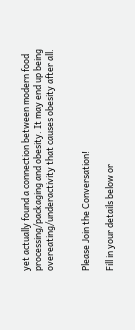yet actually found a connection between modern food processing/packaging and obesity. It may end up being overeating/underactivity that causes obesity after all.


Please Join the Conversation!

Fill in your details below or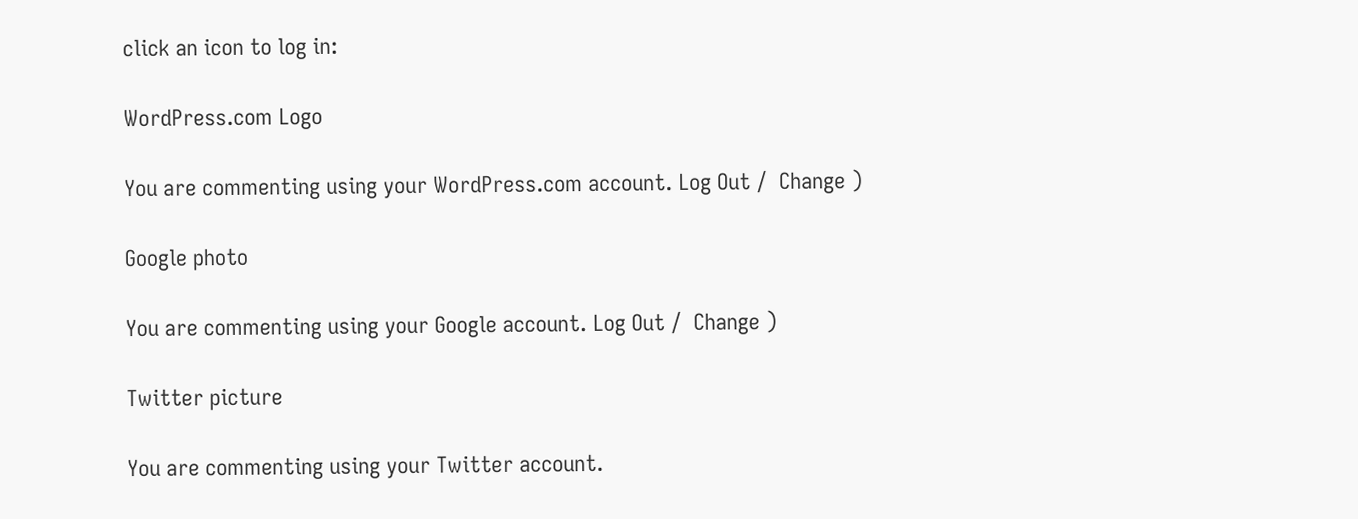click an icon to log in:

WordPress.com Logo

You are commenting using your WordPress.com account. Log Out /  Change )

Google photo

You are commenting using your Google account. Log Out /  Change )

Twitter picture

You are commenting using your Twitter account.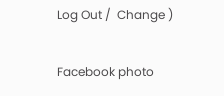Log Out /  Change )

Facebook photo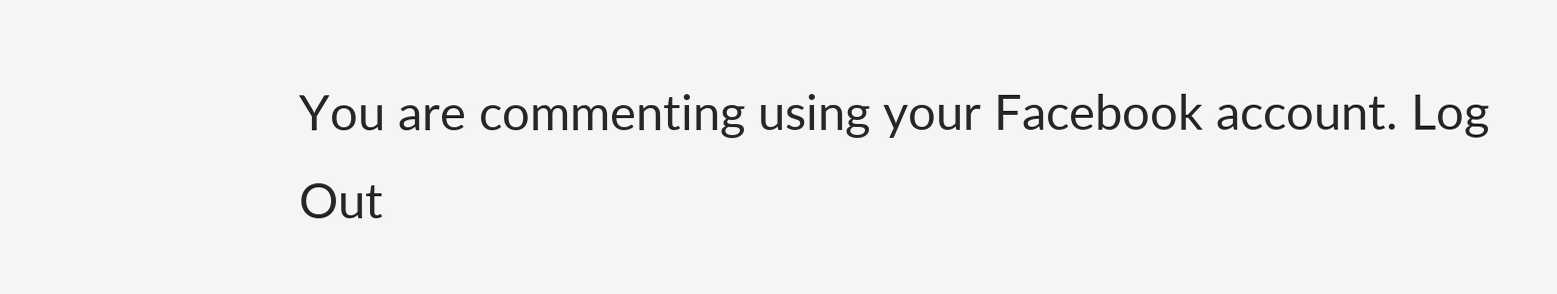You are commenting using your Facebook account. Log Out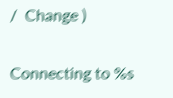/  Change )

Connecting to %s